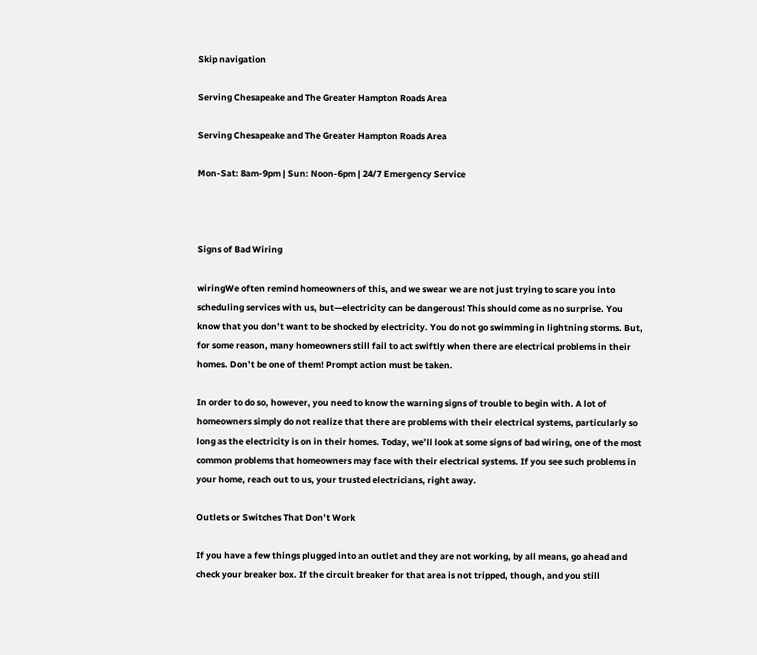Skip navigation

Serving Chesapeake and The Greater Hampton Roads Area

Serving Chesapeake and The Greater Hampton Roads Area

Mon-Sat: 8am-9pm | Sun: Noon-6pm | 24/7 Emergency Service



Signs of Bad Wiring

wiringWe often remind homeowners of this, and we swear we are not just trying to scare you into scheduling services with us, but—electricity can be dangerous! This should come as no surprise. You know that you don’t want to be shocked by electricity. You do not go swimming in lightning storms. But, for some reason, many homeowners still fail to act swiftly when there are electrical problems in their homes. Don’t be one of them! Prompt action must be taken.

In order to do so, however, you need to know the warning signs of trouble to begin with. A lot of homeowners simply do not realize that there are problems with their electrical systems, particularly so long as the electricity is on in their homes. Today, we’ll look at some signs of bad wiring, one of the most common problems that homeowners may face with their electrical systems. If you see such problems in your home, reach out to us, your trusted electricians, right away.

Outlets or Switches That Don’t Work

If you have a few things plugged into an outlet and they are not working, by all means, go ahead and check your breaker box. If the circuit breaker for that area is not tripped, though, and you still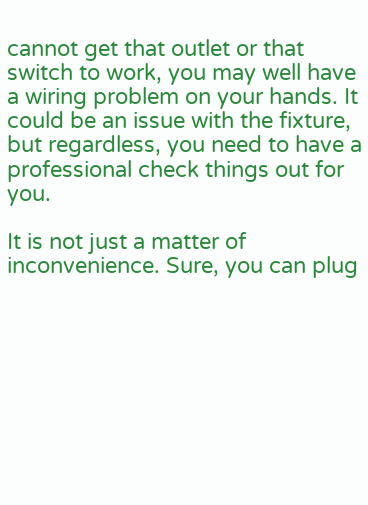cannot get that outlet or that switch to work, you may well have a wiring problem on your hands. It could be an issue with the fixture, but regardless, you need to have a professional check things out for you.

It is not just a matter of inconvenience. Sure, you can plug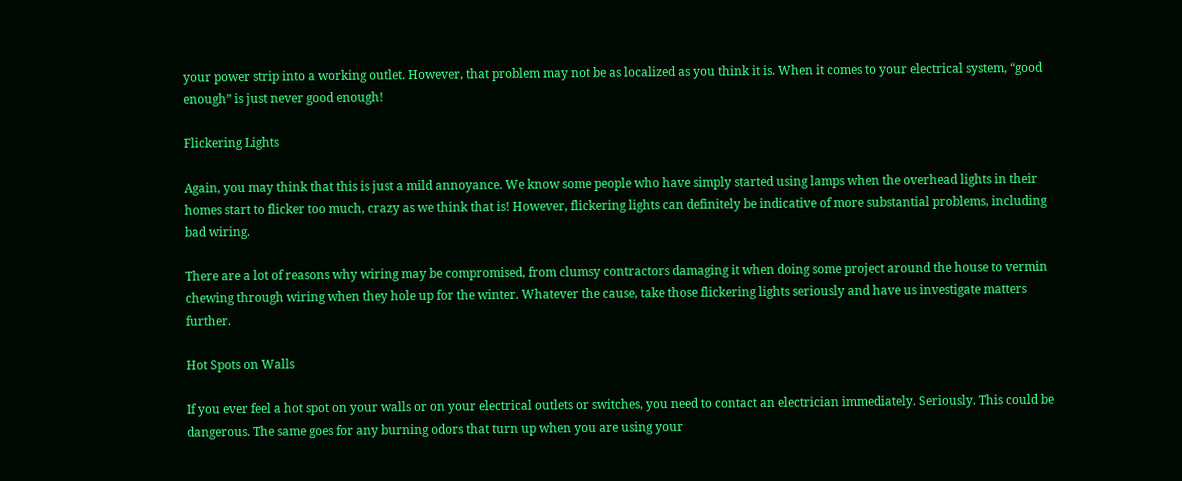your power strip into a working outlet. However, that problem may not be as localized as you think it is. When it comes to your electrical system, “good enough” is just never good enough!

Flickering Lights

Again, you may think that this is just a mild annoyance. We know some people who have simply started using lamps when the overhead lights in their homes start to flicker too much, crazy as we think that is! However, flickering lights can definitely be indicative of more substantial problems, including bad wiring.

There are a lot of reasons why wiring may be compromised, from clumsy contractors damaging it when doing some project around the house to vermin chewing through wiring when they hole up for the winter. Whatever the cause, take those flickering lights seriously and have us investigate matters further.

Hot Spots on Walls

If you ever feel a hot spot on your walls or on your electrical outlets or switches, you need to contact an electrician immediately. Seriously. This could be dangerous. The same goes for any burning odors that turn up when you are using your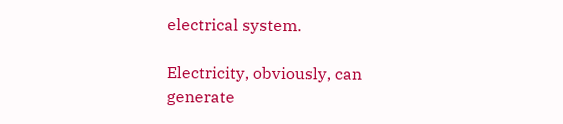electrical system.

Electricity, obviously, can generate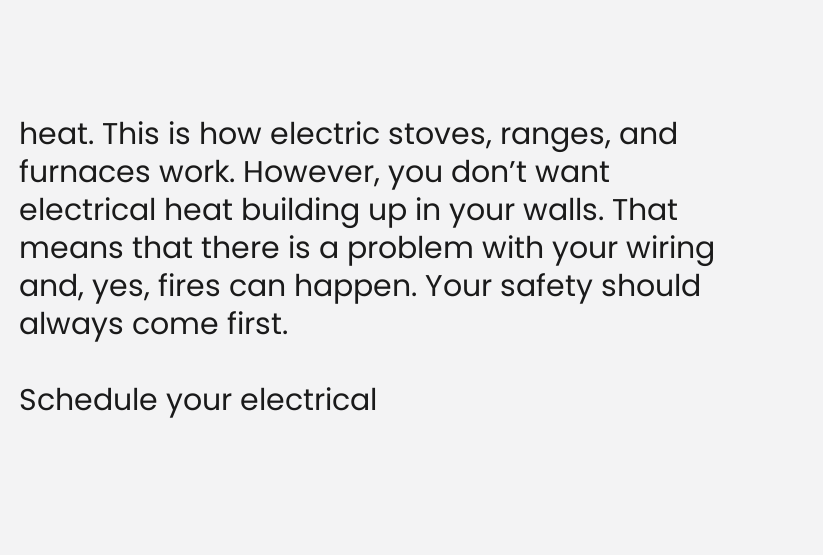heat. This is how electric stoves, ranges, and furnaces work. However, you don’t want electrical heat building up in your walls. That means that there is a problem with your wiring and, yes, fires can happen. Your safety should always come first.

Schedule your electrical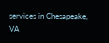services in Chesapeake, VA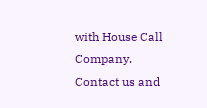with House Call Company. Contact us and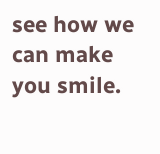see how we can make you smile.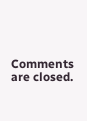Comments are closed.